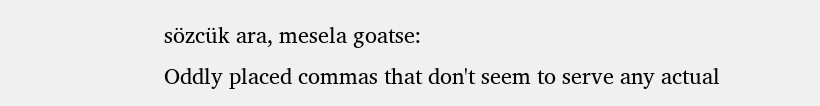sözcük ara, mesela goatse:
Oddly placed commas that don't seem to serve any actual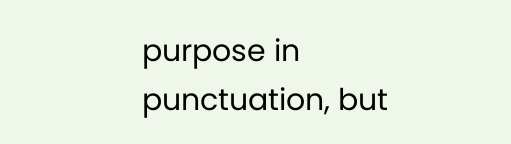purpose in punctuation, but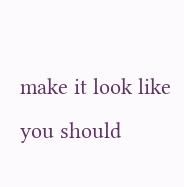make it look like you should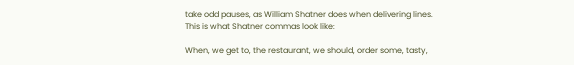take odd pauses, as William Shatner does when delivering lines.
This is what Shatner commas look like:

When, we get to, the restaurant, we should, order some, tasty,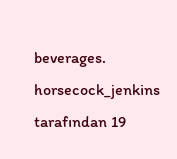beverages.
horsecock_jenkins tarafından 19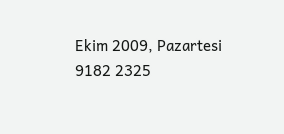Ekim 2009, Pazartesi
9182 2325